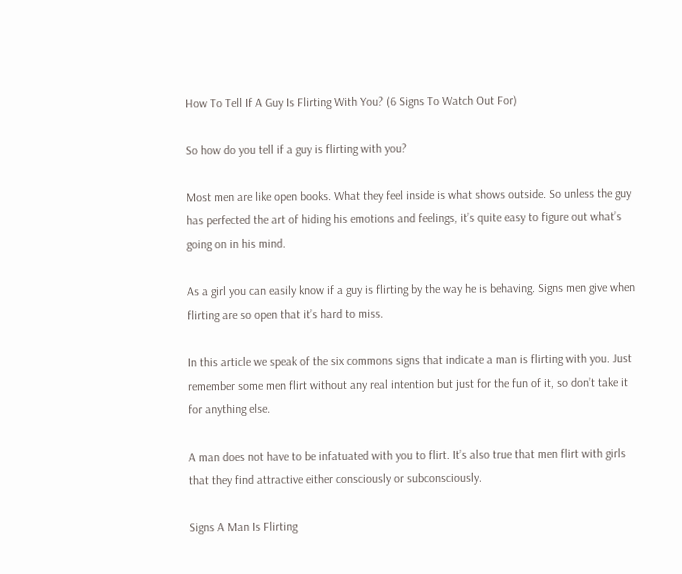How To Tell If A Guy Is Flirting With You? (6 Signs To Watch Out For)

So how do you tell if a guy is flirting with you?

Most men are like open books. What they feel inside is what shows outside. So unless the guy has perfected the art of hiding his emotions and feelings, it’s quite easy to figure out what’s going on in his mind.

As a girl you can easily know if a guy is flirting by the way he is behaving. Signs men give when flirting are so open that it’s hard to miss.

In this article we speak of the six commons signs that indicate a man is flirting with you. Just remember some men flirt without any real intention but just for the fun of it, so don’t take it for anything else.

A man does not have to be infatuated with you to flirt. It’s also true that men flirt with girls that they find attractive either consciously or subconsciously.

Signs A Man Is Flirting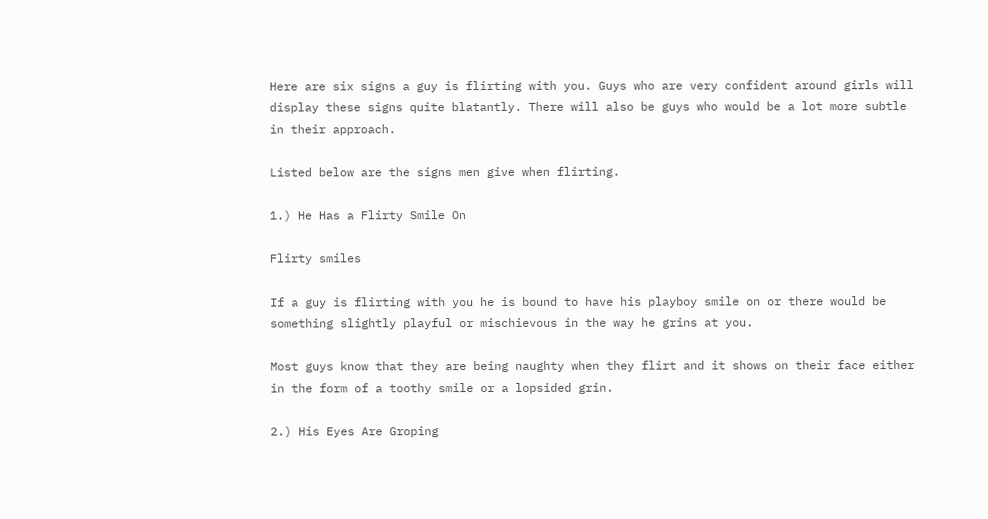Here are six signs a guy is flirting with you. Guys who are very confident around girls will display these signs quite blatantly. There will also be guys who would be a lot more subtle in their approach.

Listed below are the signs men give when flirting.

1.) He Has a Flirty Smile On

Flirty smiles

If a guy is flirting with you he is bound to have his playboy smile on or there would be something slightly playful or mischievous in the way he grins at you.

Most guys know that they are being naughty when they flirt and it shows on their face either in the form of a toothy smile or a lopsided grin.

2.) His Eyes Are Groping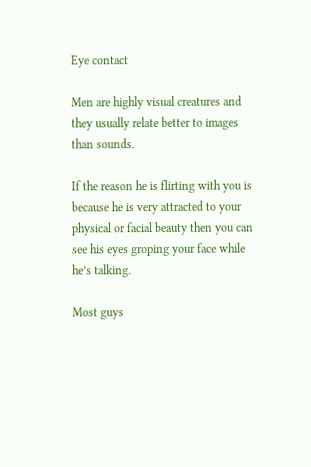Eye contact

Men are highly visual creatures and they usually relate better to images than sounds.

If the reason he is flirting with you is because he is very attracted to your physical or facial beauty then you can see his eyes groping your face while he’s talking.

Most guys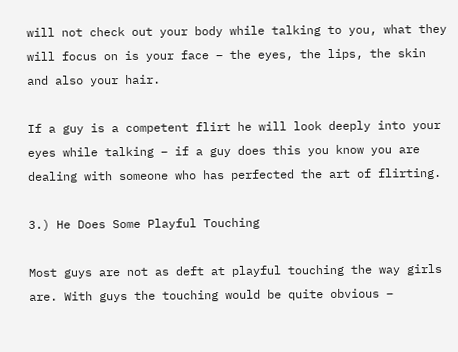will not check out your body while talking to you, what they will focus on is your face – the eyes, the lips, the skin and also your hair.

If a guy is a competent flirt he will look deeply into your eyes while talking – if a guy does this you know you are dealing with someone who has perfected the art of flirting.

3.) He Does Some Playful Touching

Most guys are not as deft at playful touching the way girls are. With guys the touching would be quite obvious –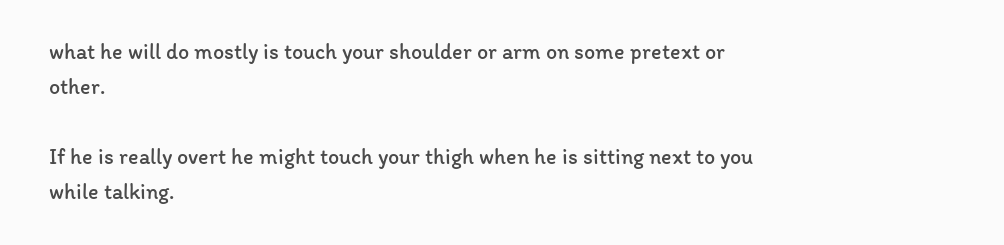what he will do mostly is touch your shoulder or arm on some pretext or other.

If he is really overt he might touch your thigh when he is sitting next to you while talking.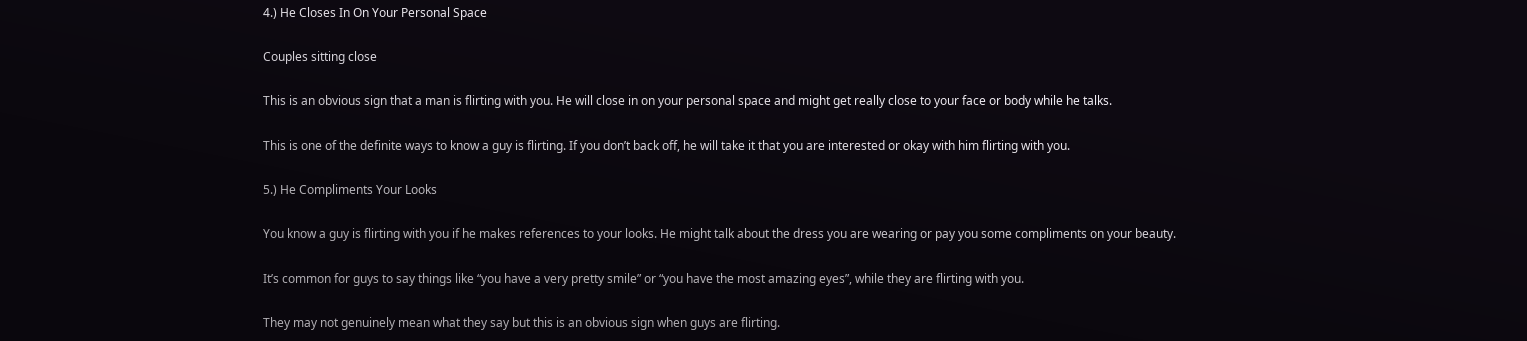4.) He Closes In On Your Personal Space

Couples sitting close

This is an obvious sign that a man is flirting with you. He will close in on your personal space and might get really close to your face or body while he talks.

This is one of the definite ways to know a guy is flirting. If you don’t back off, he will take it that you are interested or okay with him flirting with you.

5.) He Compliments Your Looks

You know a guy is flirting with you if he makes references to your looks. He might talk about the dress you are wearing or pay you some compliments on your beauty.

It’s common for guys to say things like “you have a very pretty smile” or “you have the most amazing eyes”, while they are flirting with you.

They may not genuinely mean what they say but this is an obvious sign when guys are flirting.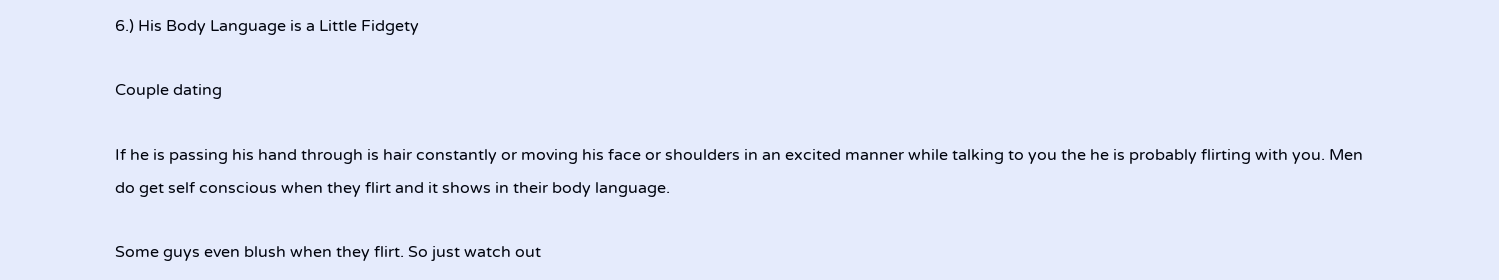6.) His Body Language is a Little Fidgety

Couple dating

If he is passing his hand through is hair constantly or moving his face or shoulders in an excited manner while talking to you the he is probably flirting with you. Men do get self conscious when they flirt and it shows in their body language.

Some guys even blush when they flirt. So just watch out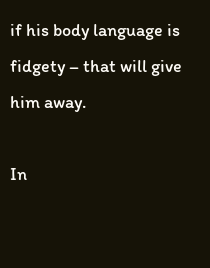if his body language is fidgety – that will give him away.

In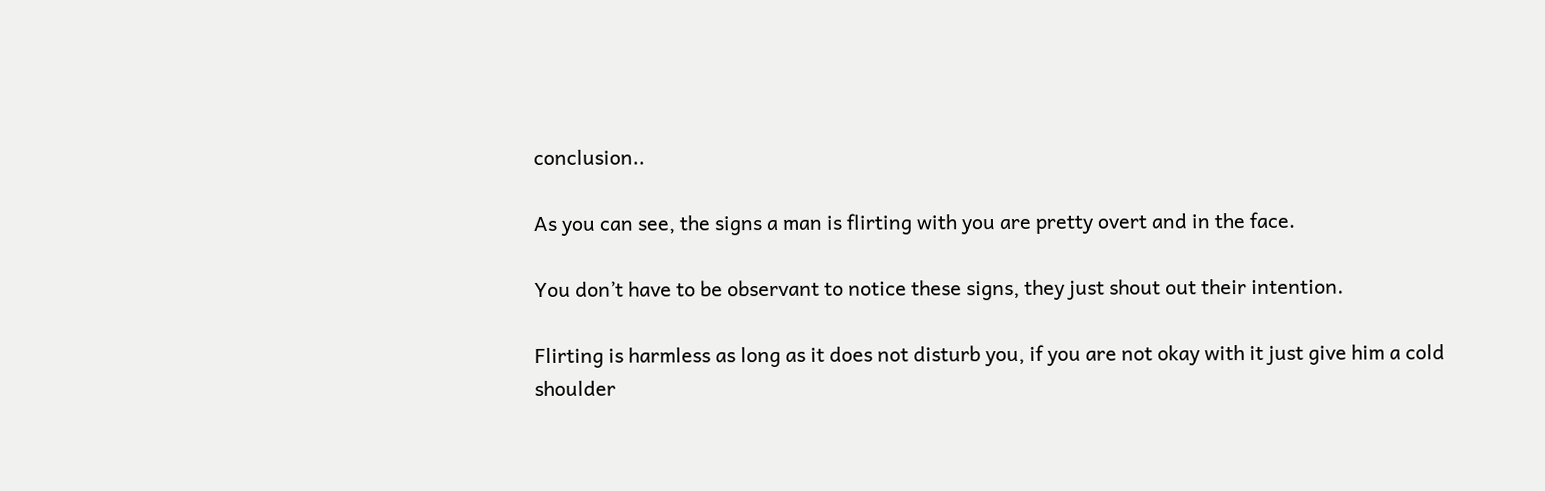conclusion..

As you can see, the signs a man is flirting with you are pretty overt and in the face.

You don’t have to be observant to notice these signs, they just shout out their intention.

Flirting is harmless as long as it does not disturb you, if you are not okay with it just give him a cold shoulder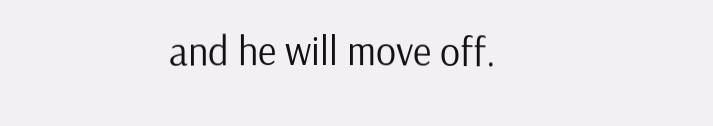and he will move off.